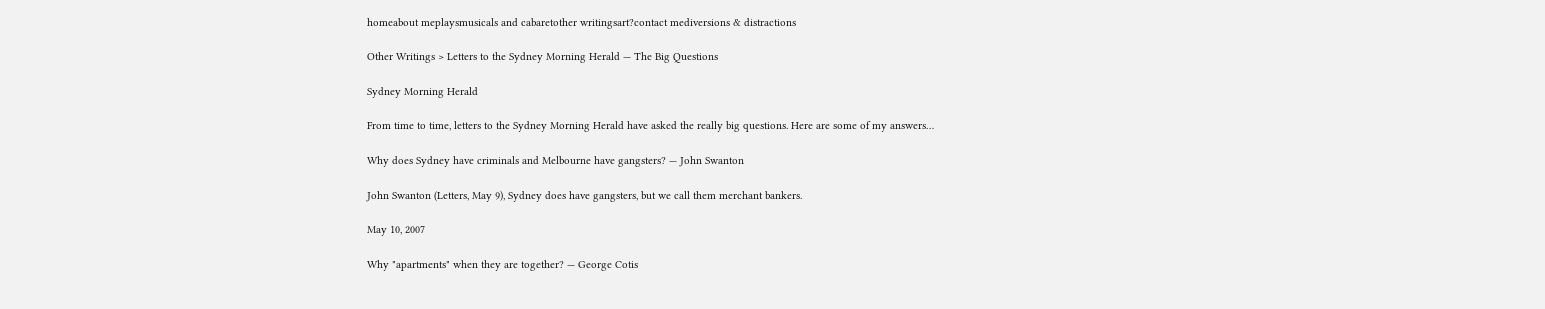homeabout meplaysmusicals and cabaretother writingsart?contact mediversions & distractions

Other Writings > Letters to the Sydney Morning Herald — The Big Questions

Sydney Morning Herald

From time to time, letters to the Sydney Morning Herald have asked the really big questions. Here are some of my answers…

Why does Sydney have criminals and Melbourne have gangsters? — John Swanton

John Swanton (Letters, May 9), Sydney does have gangsters, but we call them merchant bankers.

May 10, 2007

Why "apartments" when they are together? — George Cotis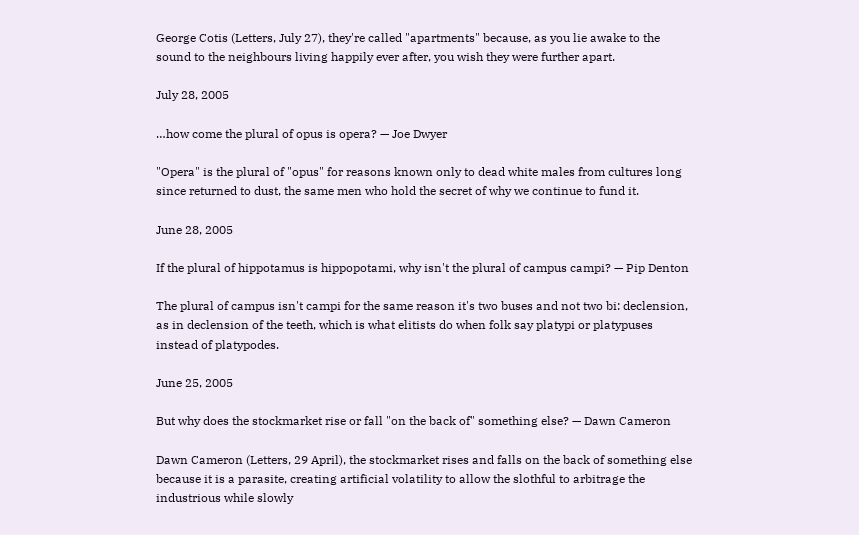George Cotis (Letters, July 27), they're called "apartments" because, as you lie awake to the sound to the neighbours living happily ever after, you wish they were further apart.

July 28, 2005

…how come the plural of opus is opera? — Joe Dwyer

"Opera" is the plural of "opus" for reasons known only to dead white males from cultures long since returned to dust, the same men who hold the secret of why we continue to fund it.

June 28, 2005

If the plural of hippotamus is hippopotami, why isn't the plural of campus campi? — Pip Denton

The plural of campus isn't campi for the same reason it's two buses and not two bi: declension, as in declension of the teeth, which is what elitists do when folk say platypi or platypuses instead of platypodes.

June 25, 2005

But why does the stockmarket rise or fall "on the back of" something else? — Dawn Cameron

Dawn Cameron (Letters, 29 April), the stockmarket rises and falls on the back of something else because it is a parasite, creating artificial volatility to allow the slothful to arbitrage the industrious while slowly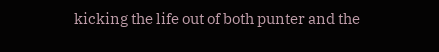kicking the life out of both punter and the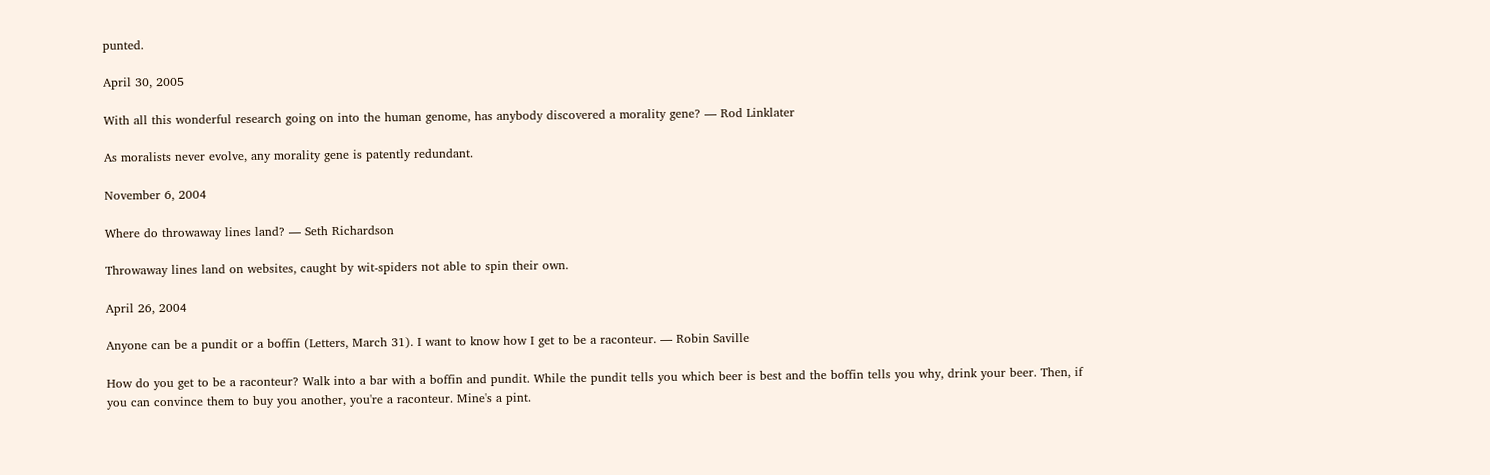punted.

April 30, 2005

With all this wonderful research going on into the human genome, has anybody discovered a morality gene? — Rod Linklater

As moralists never evolve, any morality gene is patently redundant.

November 6, 2004

Where do throwaway lines land? — Seth Richardson

Throwaway lines land on websites, caught by wit-spiders not able to spin their own.

April 26, 2004

Anyone can be a pundit or a boffin (Letters, March 31). I want to know how I get to be a raconteur. — Robin Saville

How do you get to be a raconteur? Walk into a bar with a boffin and pundit. While the pundit tells you which beer is best and the boffin tells you why, drink your beer. Then, if you can convince them to buy you another, you're a raconteur. Mine's a pint.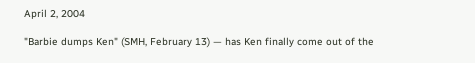April 2, 2004

"Barbie dumps Ken" (SMH, February 13) — has Ken finally come out of the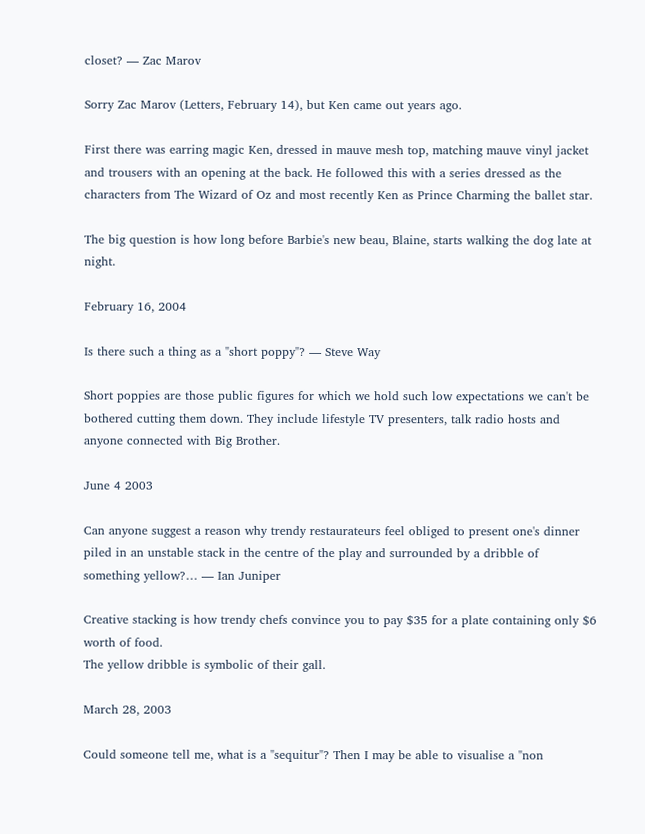closet? — Zac Marov

Sorry Zac Marov (Letters, February 14), but Ken came out years ago.

First there was earring magic Ken, dressed in mauve mesh top, matching mauve vinyl jacket and trousers with an opening at the back. He followed this with a series dressed as the characters from The Wizard of Oz and most recently Ken as Prince Charming the ballet star.

The big question is how long before Barbie's new beau, Blaine, starts walking the dog late at night.

February 16, 2004

Is there such a thing as a "short poppy"? — Steve Way

Short poppies are those public figures for which we hold such low expectations we can't be bothered cutting them down. They include lifestyle TV presenters, talk radio hosts and anyone connected with Big Brother.

June 4 2003

Can anyone suggest a reason why trendy restaurateurs feel obliged to present one's dinner piled in an unstable stack in the centre of the play and surrounded by a dribble of something yellow?… — Ian Juniper

Creative stacking is how trendy chefs convince you to pay $35 for a plate containing only $6 worth of food.
The yellow dribble is symbolic of their gall.

March 28, 2003

Could someone tell me, what is a "sequitur"? Then I may be able to visualise a "non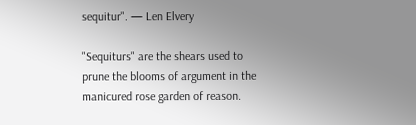sequitur". — Len Elvery

"Sequiturs" are the shears used to prune the blooms of argument in the manicured rose garden of reason.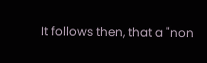It follows then, that a "non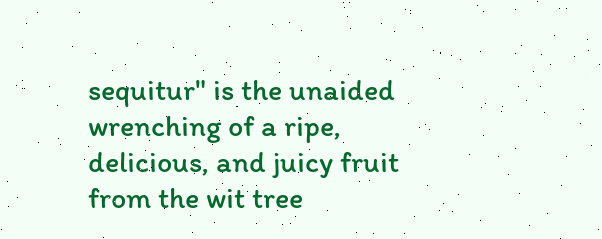sequitur" is the unaided wrenching of a ripe, delicious, and juicy fruit from the wit tree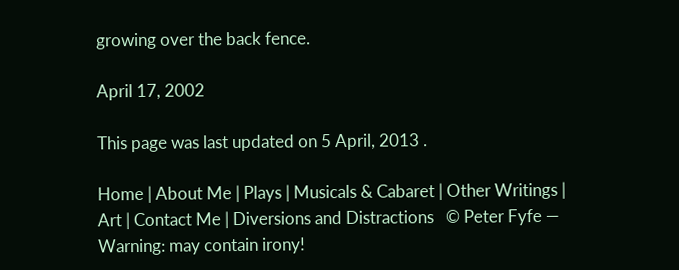growing over the back fence.

April 17, 2002

This page was last updated on 5 April, 2013 .

Home | About Me | Plays | Musicals & Cabaret | Other Writings | Art | Contact Me | Diversions and Distractions   © Peter Fyfe — Warning: may contain irony!